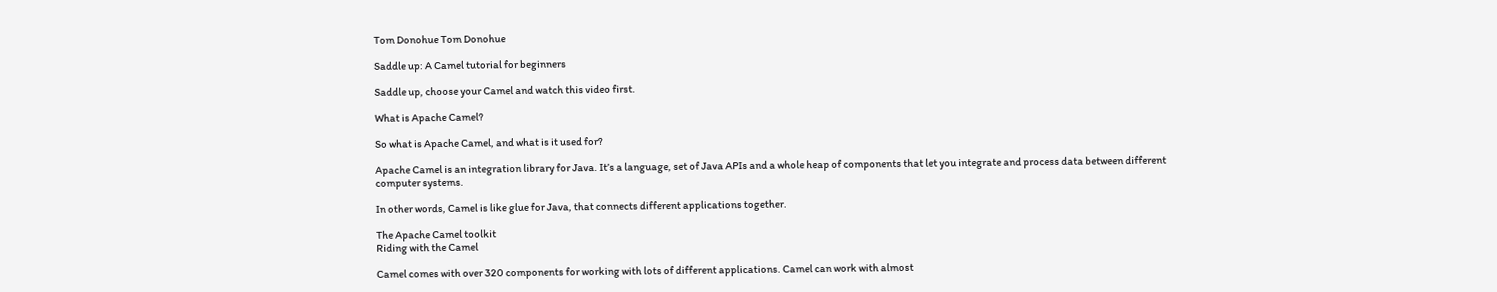Tom Donohue Tom Donohue

Saddle up: A Camel tutorial for beginners

Saddle up, choose your Camel and watch this video first.

What is Apache Camel?

So what is Apache Camel, and what is it used for?

Apache Camel is an integration library for Java. It’s a language, set of Java APIs and a whole heap of components that let you integrate and process data between different computer systems.

In other words, Camel is like glue for Java, that connects different applications together.

The Apache Camel toolkit
Riding with the Camel

Camel comes with over 320 components for working with lots of different applications. Camel can work with almost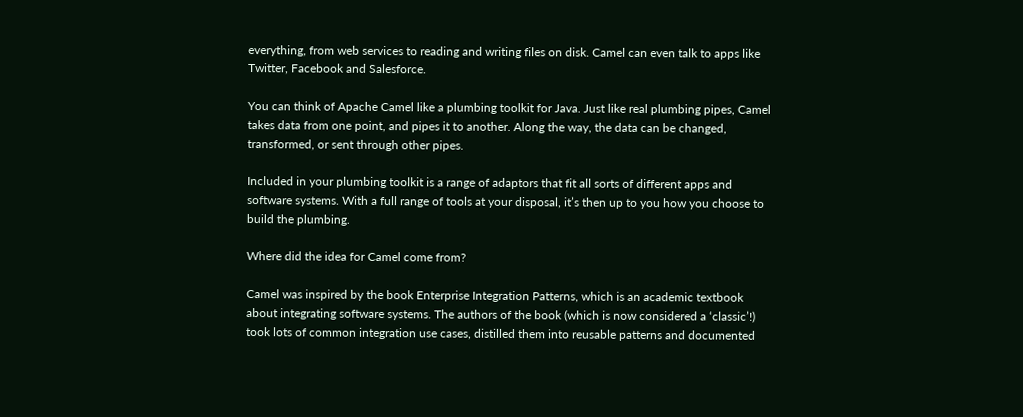everything, from web services to reading and writing files on disk. Camel can even talk to apps like Twitter, Facebook and Salesforce.

You can think of Apache Camel like a plumbing toolkit for Java. Just like real plumbing pipes, Camel takes data from one point, and pipes it to another. Along the way, the data can be changed, transformed, or sent through other pipes.

Included in your plumbing toolkit is a range of adaptors that fit all sorts of different apps and software systems. With a full range of tools at your disposal, it’s then up to you how you choose to build the plumbing.

Where did the idea for Camel come from?

Camel was inspired by the book Enterprise Integration Patterns, which is an academic textbook about integrating software systems. The authors of the book (which is now considered a ‘classic’!) took lots of common integration use cases, distilled them into reusable patterns and documented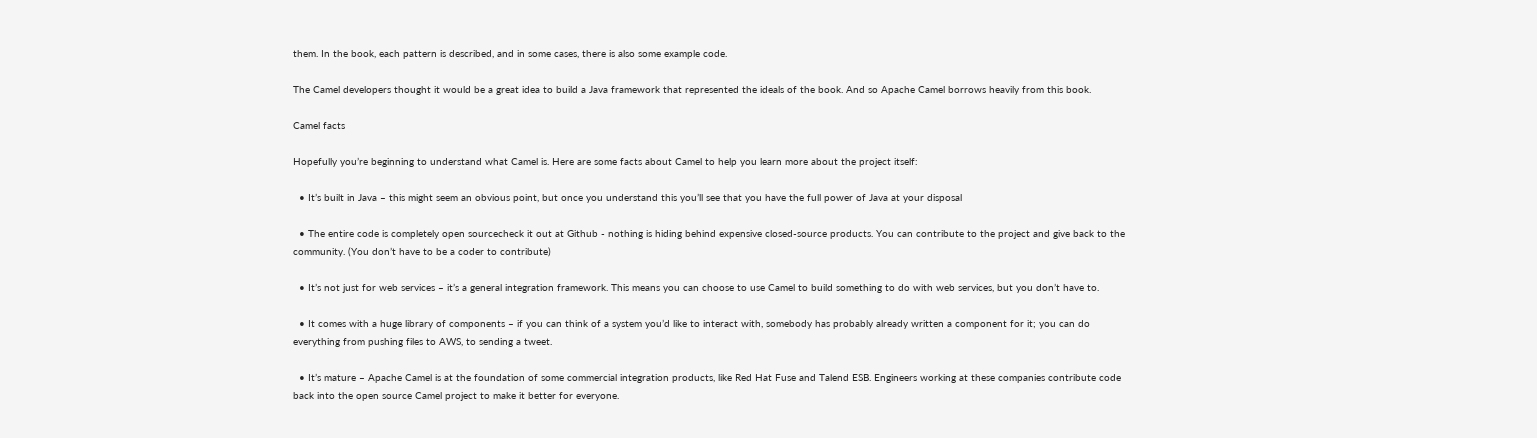them. In the book, each pattern is described, and in some cases, there is also some example code.

The Camel developers thought it would be a great idea to build a Java framework that represented the ideals of the book. And so Apache Camel borrows heavily from this book.

Camel facts

Hopefully you’re beginning to understand what Camel is. Here are some facts about Camel to help you learn more about the project itself:

  • It’s built in Java – this might seem an obvious point, but once you understand this you’ll see that you have the full power of Java at your disposal

  • The entire code is completely open sourcecheck it out at Github - nothing is hiding behind expensive closed-source products. You can contribute to the project and give back to the community. (You don’t have to be a coder to contribute)

  • It’s not just for web services – it’s a general integration framework. This means you can choose to use Camel to build something to do with web services, but you don’t have to.

  • It comes with a huge library of components – if you can think of a system you’d like to interact with, somebody has probably already written a component for it; you can do everything from pushing files to AWS, to sending a tweet.

  • It’s mature – Apache Camel is at the foundation of some commercial integration products, like Red Hat Fuse and Talend ESB. Engineers working at these companies contribute code back into the open source Camel project to make it better for everyone.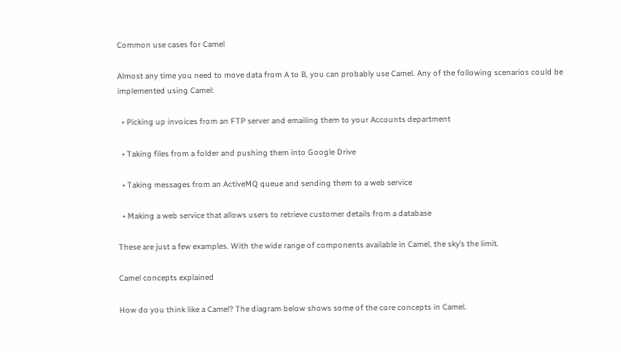Common use cases for Camel

Almost any time you need to move data from A to B, you can probably use Camel. Any of the following scenarios could be implemented using Camel:

  • Picking up invoices from an FTP server and emailing them to your Accounts department

  • Taking files from a folder and pushing them into Google Drive

  • Taking messages from an ActiveMQ queue and sending them to a web service

  • Making a web service that allows users to retrieve customer details from a database

These are just a few examples. With the wide range of components available in Camel, the sky’s the limit.

Camel concepts explained

How do you think like a Camel? The diagram below shows some of the core concepts in Camel.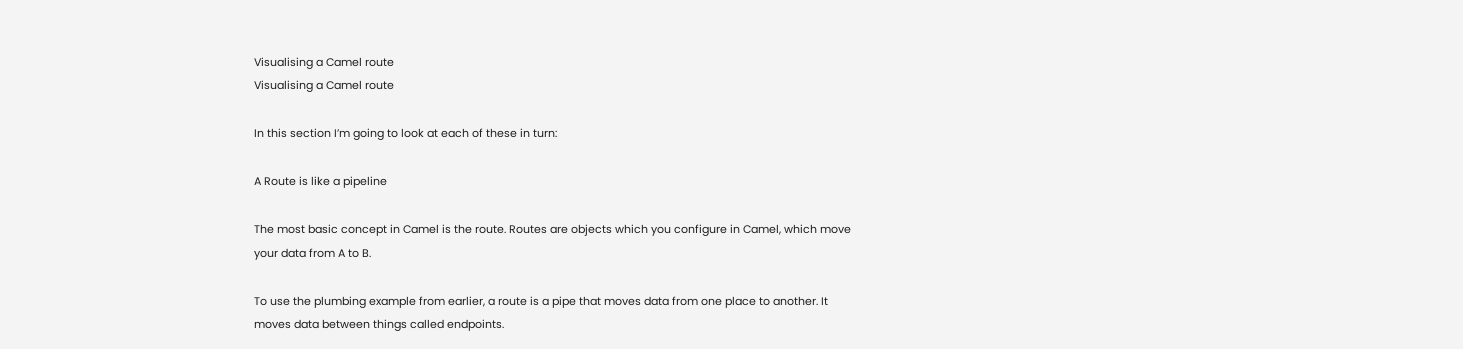Visualising a Camel route
Visualising a Camel route

In this section I’m going to look at each of these in turn:

A Route is like a pipeline

The most basic concept in Camel is the route. Routes are objects which you configure in Camel, which move your data from A to B.

To use the plumbing example from earlier, a route is a pipe that moves data from one place to another. It moves data between things called endpoints.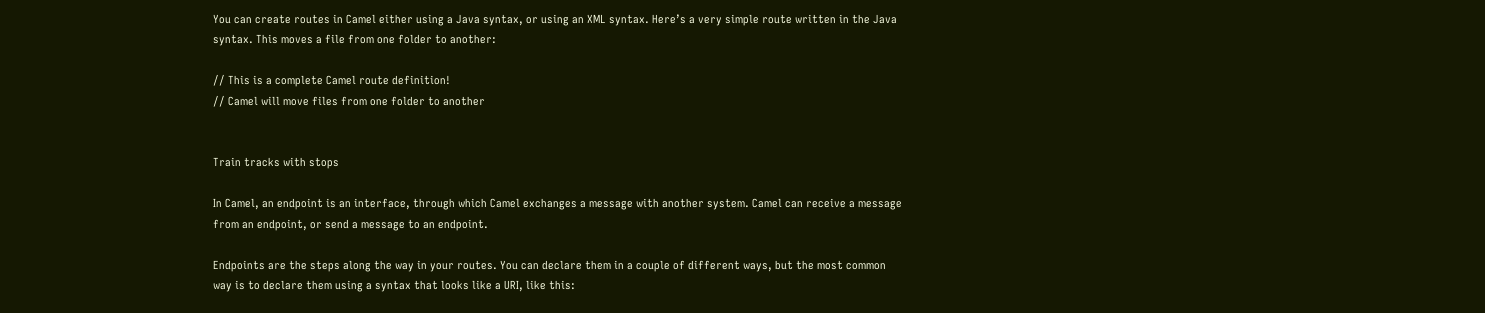You can create routes in Camel either using a Java syntax, or using an XML syntax. Here’s a very simple route written in the Java syntax. This moves a file from one folder to another:

// This is a complete Camel route definition!
// Camel will move files from one folder to another


Train tracks with stops

In Camel, an endpoint is an interface, through which Camel exchanges a message with another system. Camel can receive a message from an endpoint, or send a message to an endpoint.

Endpoints are the steps along the way in your routes. You can declare them in a couple of different ways, but the most common way is to declare them using a syntax that looks like a URI, like this: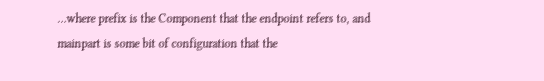…where prefix is the Component that the endpoint refers to, and mainpart is some bit of configuration that the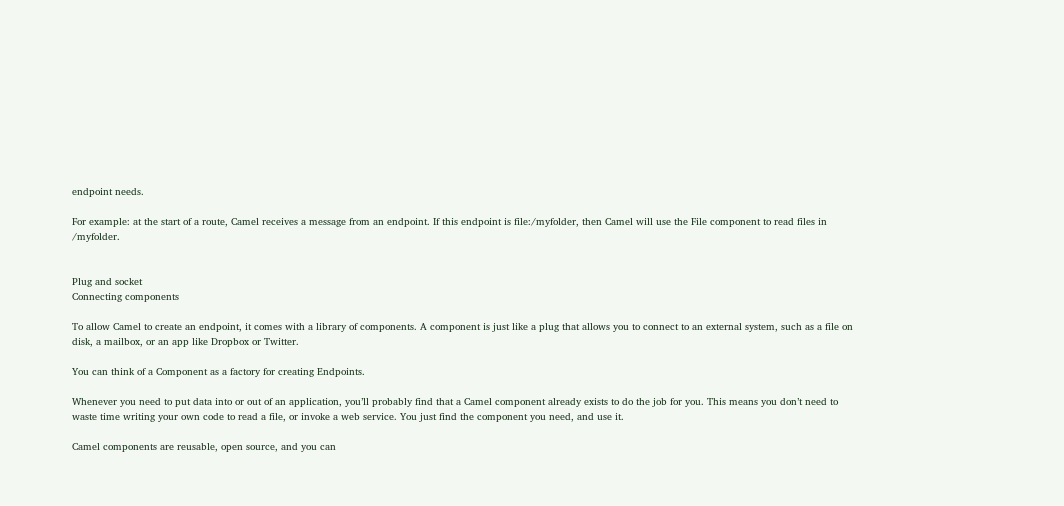endpoint needs.

For example: at the start of a route, Camel receives a message from an endpoint. If this endpoint is file:/myfolder, then Camel will use the File component to read files in /myfolder.


Plug and socket
Connecting components

To allow Camel to create an endpoint, it comes with a library of components. A component is just like a plug that allows you to connect to an external system, such as a file on disk, a mailbox, or an app like Dropbox or Twitter.

You can think of a Component as a factory for creating Endpoints.

Whenever you need to put data into or out of an application, you’ll probably find that a Camel component already exists to do the job for you. This means you don’t need to waste time writing your own code to read a file, or invoke a web service. You just find the component you need, and use it.

Camel components are reusable, open source, and you can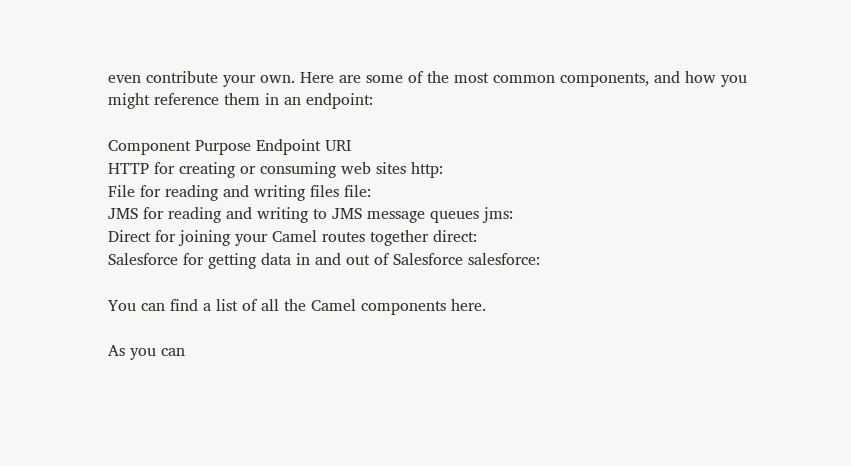even contribute your own. Here are some of the most common components, and how you might reference them in an endpoint:

Component Purpose Endpoint URI
HTTP for creating or consuming web sites http:
File for reading and writing files file:
JMS for reading and writing to JMS message queues jms:
Direct for joining your Camel routes together direct:
Salesforce for getting data in and out of Salesforce salesforce:

You can find a list of all the Camel components here.

As you can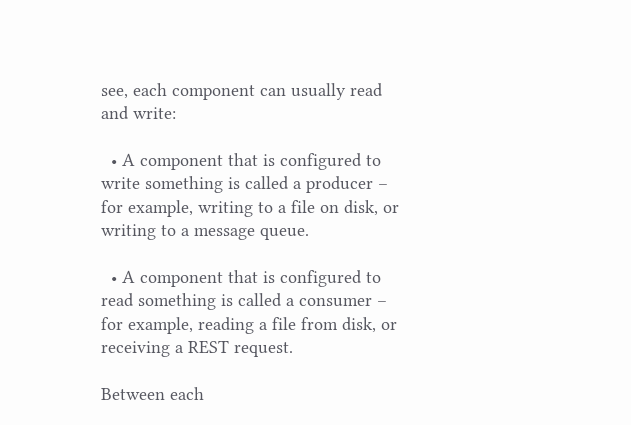see, each component can usually read and write:

  • A component that is configured to write something is called a producer – for example, writing to a file on disk, or writing to a message queue.

  • A component that is configured to read something is called a consumer – for example, reading a file from disk, or receiving a REST request.

Between each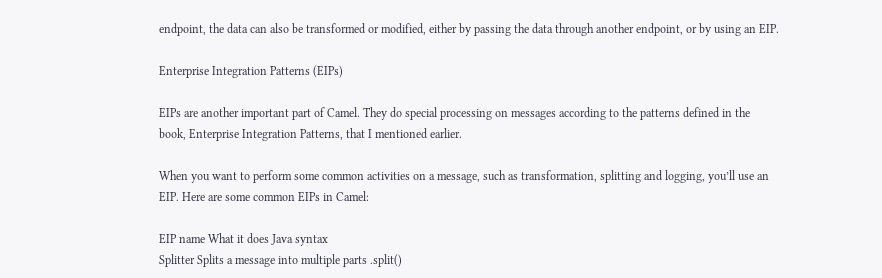endpoint, the data can also be transformed or modified, either by passing the data through another endpoint, or by using an EIP.

Enterprise Integration Patterns (EIPs)

EIPs are another important part of Camel. They do special processing on messages according to the patterns defined in the book, Enterprise Integration Patterns, that I mentioned earlier.

When you want to perform some common activities on a message, such as transformation, splitting and logging, you’ll use an EIP. Here are some common EIPs in Camel:

EIP name What it does Java syntax
Splitter Splits a message into multiple parts .split()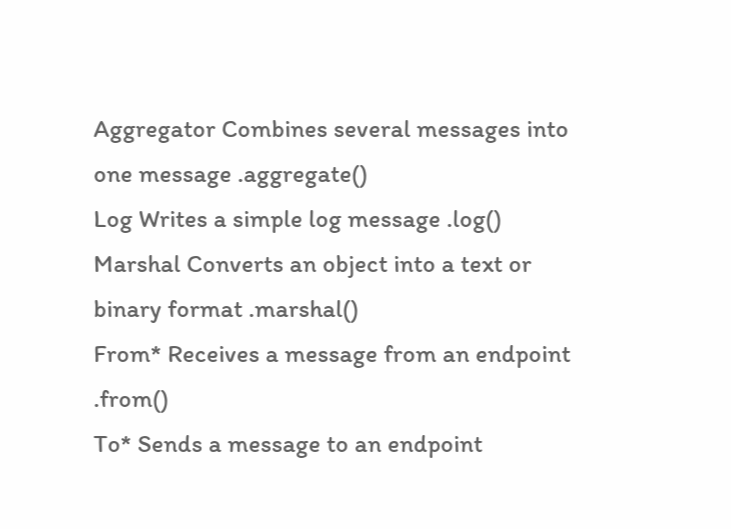Aggregator Combines several messages into one message .aggregate()
Log Writes a simple log message .log()
Marshal Converts an object into a text or binary format .marshal()
From* Receives a message from an endpoint .from()
To* Sends a message to an endpoint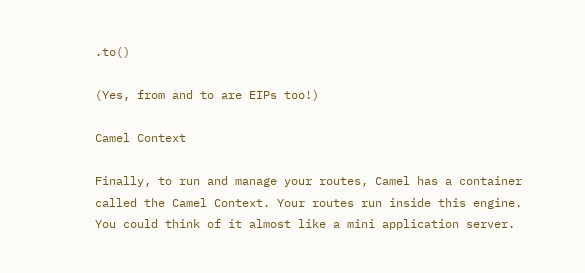.to()

(Yes, from and to are EIPs too!)

Camel Context

Finally, to run and manage your routes, Camel has a container called the Camel Context. Your routes run inside this engine. You could think of it almost like a mini application server.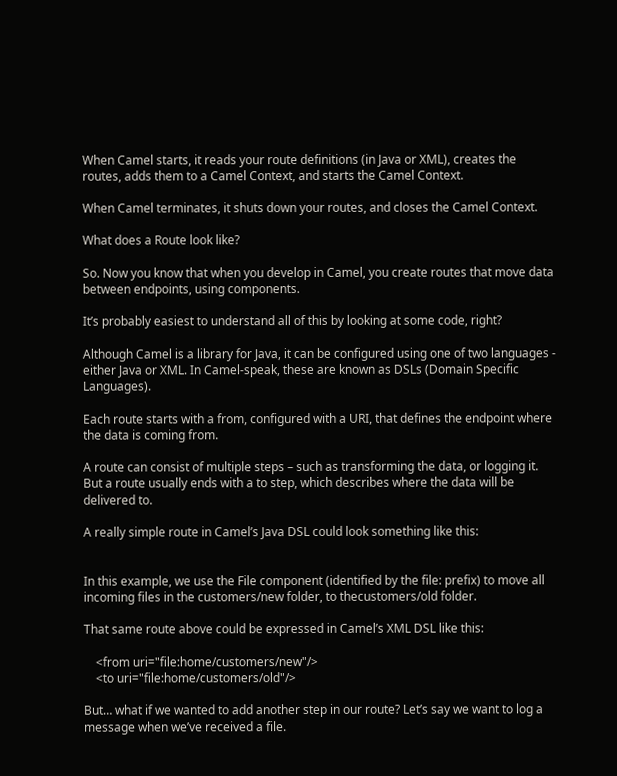When Camel starts, it reads your route definitions (in Java or XML), creates the routes, adds them to a Camel Context, and starts the Camel Context.

When Camel terminates, it shuts down your routes, and closes the Camel Context.

What does a Route look like?

So. Now you know that when you develop in Camel, you create routes that move data between endpoints, using components.

It’s probably easiest to understand all of this by looking at some code, right?

Although Camel is a library for Java, it can be configured using one of two languages - either Java or XML. In Camel-speak, these are known as DSLs (Domain Specific Languages).

Each route starts with a from, configured with a URI, that defines the endpoint where the data is coming from.

A route can consist of multiple steps – such as transforming the data, or logging it. But a route usually ends with a to step, which describes where the data will be delivered to.

A really simple route in Camel’s Java DSL could look something like this:


In this example, we use the File component (identified by the file: prefix) to move all incoming files in the customers/new folder, to thecustomers/old folder.

That same route above could be expressed in Camel’s XML DSL like this:

    <from uri="file:home/customers/new"/>
    <to uri="file:home/customers/old"/>

But… what if we wanted to add another step in our route? Let’s say we want to log a message when we’ve received a file.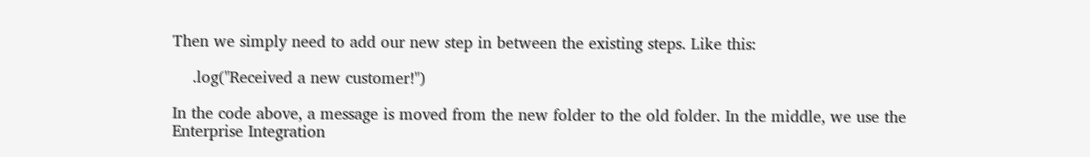Then we simply need to add our new step in between the existing steps. Like this:

    .log("Received a new customer!")

In the code above, a message is moved from the new folder to the old folder. In the middle, we use the Enterprise Integration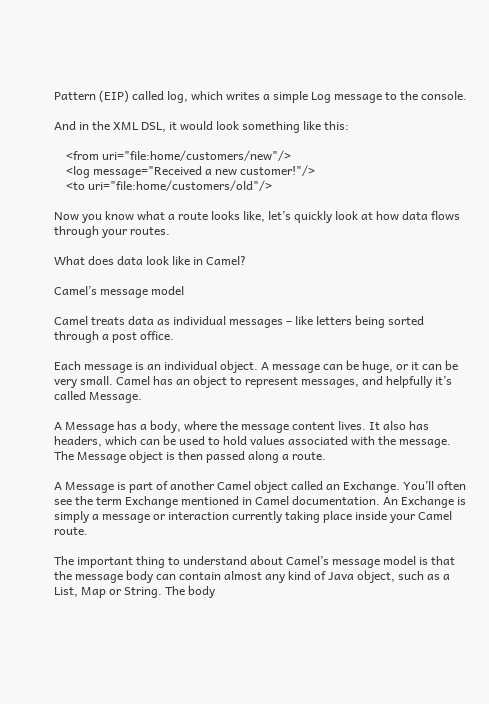Pattern (EIP) called log, which writes a simple Log message to the console.

And in the XML DSL, it would look something like this:

    <from uri="file:home/customers/new"/>
    <log message="Received a new customer!"/>
    <to uri="file:home/customers/old"/>

Now you know what a route looks like, let’s quickly look at how data flows through your routes.

What does data look like in Camel?

Camel’s message model

Camel treats data as individual messages – like letters being sorted through a post office.

Each message is an individual object. A message can be huge, or it can be very small. Camel has an object to represent messages, and helpfully it’s called Message.

A Message has a body, where the message content lives. It also has headers, which can be used to hold values associated with the message. The Message object is then passed along a route.

A Message is part of another Camel object called an Exchange. You’ll often see the term Exchange mentioned in Camel documentation. An Exchange is simply a message or interaction currently taking place inside your Camel route.

The important thing to understand about Camel’s message model is that the message body can contain almost any kind of Java object, such as a List, Map or String. The body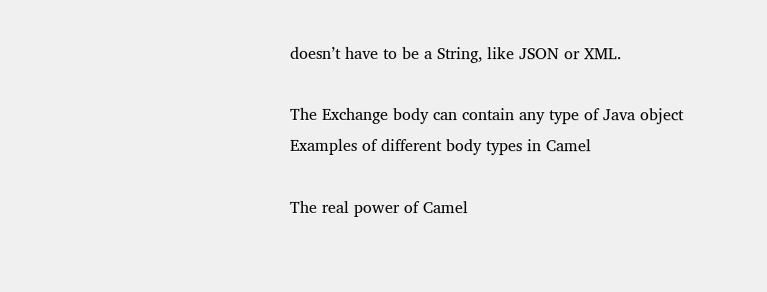doesn’t have to be a String, like JSON or XML.

The Exchange body can contain any type of Java object
Examples of different body types in Camel

The real power of Camel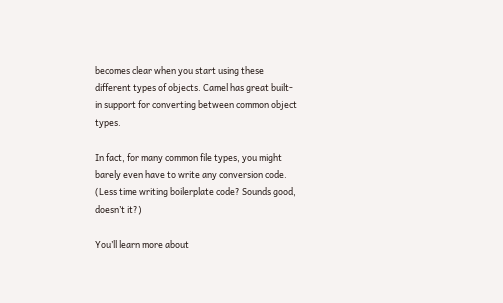becomes clear when you start using these different types of objects. Camel has great built-in support for converting between common object types.

In fact, for many common file types, you might barely even have to write any conversion code. (Less time writing boilerplate code? Sounds good, doesn’t it?)

You’ll learn more about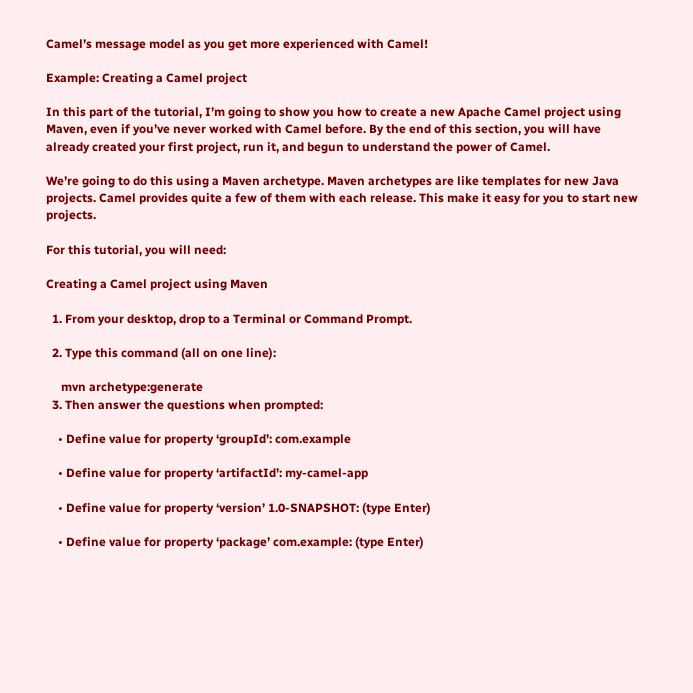Camel’s message model as you get more experienced with Camel!

Example: Creating a Camel project

In this part of the tutorial, I’m going to show you how to create a new Apache Camel project using Maven, even if you’ve never worked with Camel before. By the end of this section, you will have already created your first project, run it, and begun to understand the power of Camel.

We’re going to do this using a Maven archetype. Maven archetypes are like templates for new Java projects. Camel provides quite a few of them with each release. This make it easy for you to start new projects.

For this tutorial, you will need:

Creating a Camel project using Maven

  1. From your desktop, drop to a Terminal or Command Prompt.

  2. Type this command (all on one line):

     mvn archetype:generate
  3. Then answer the questions when prompted:

    • Define value for property ‘groupId’: com.example

    • Define value for property ‘artifactId’: my-camel-app

    • Define value for property ‘version’ 1.0-SNAPSHOT: (type Enter)

    • Define value for property ‘package’ com.example: (type Enter)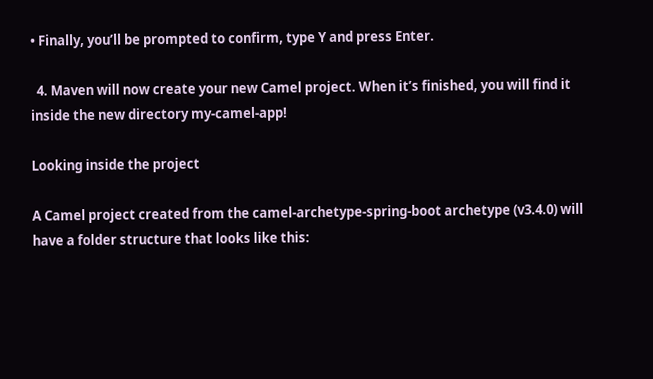• Finally, you’ll be prompted to confirm, type Y and press Enter.

  4. Maven will now create your new Camel project. When it’s finished, you will find it inside the new directory my-camel-app!

Looking inside the project

A Camel project created from the camel-archetype-spring-boot archetype (v3.4.0) will have a folder structure that looks like this: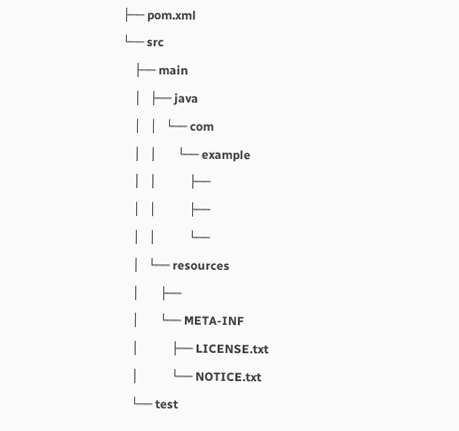├── pom.xml
└── src
    ├── main
    │   ├── java
    │   │   └── com
    │   │       └── example
    │   │           ├──
    │   │           ├──
    │   │           └──
    │   └── resources
    │       ├──
    │       └── META-INF
    │           ├── LICENSE.txt
    │           └── NOTICE.txt
    └── test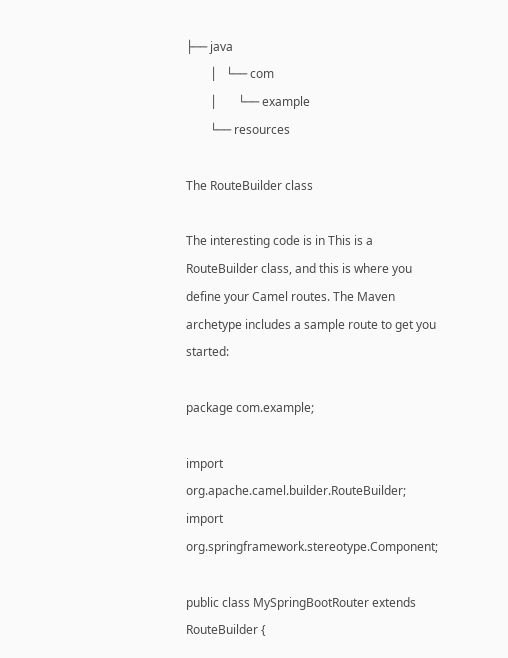├── java
        │   └── com
        │       └── example
        └── resources

The RouteBuilder class

The interesting code is in This is a RouteBuilder class, and this is where you define your Camel routes. The Maven archetype includes a sample route to get you started:

package com.example;

import org.apache.camel.builder.RouteBuilder;
import org.springframework.stereotype.Component;

public class MySpringBootRouter extends RouteBuilder {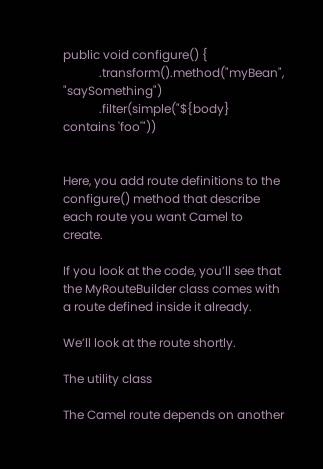public void configure() {
            .transform().method("myBean", "saySomething")
            .filter(simple("${body} contains 'foo'"))


Here, you add route definitions to the configure() method that describe each route you want Camel to create.

If you look at the code, you’ll see that the MyRouteBuilder class comes with a route defined inside it already.

We’ll look at the route shortly.

The utility class

The Camel route depends on another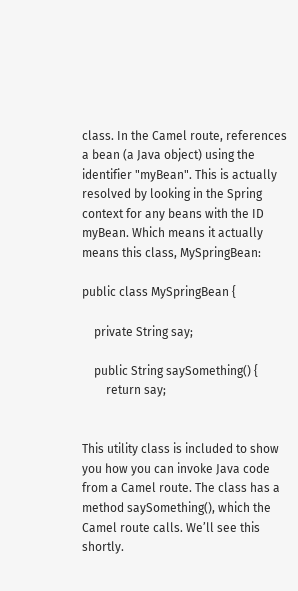class. In the Camel route, references a bean (a Java object) using the identifier "myBean". This is actually resolved by looking in the Spring context for any beans with the ID myBean. Which means it actually means this class, MySpringBean:

public class MySpringBean {

    private String say;

    public String saySomething() {
        return say;


This utility class is included to show you how you can invoke Java code from a Camel route. The class has a method saySomething(), which the Camel route calls. We’ll see this shortly.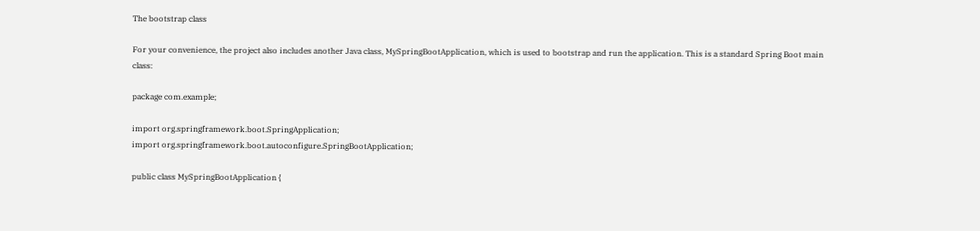The bootstrap class

For your convenience, the project also includes another Java class, MySpringBootApplication, which is used to bootstrap and run the application. This is a standard Spring Boot main class:

package com.example;

import org.springframework.boot.SpringApplication;
import org.springframework.boot.autoconfigure.SpringBootApplication;

public class MySpringBootApplication {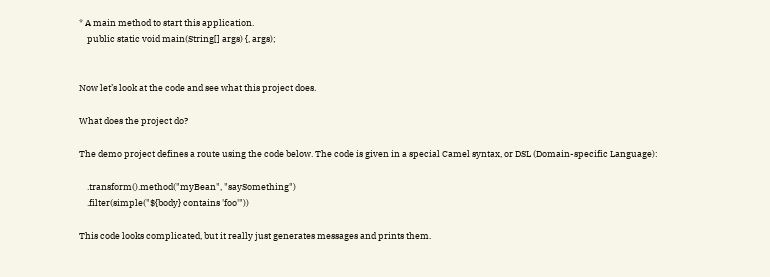* A main method to start this application.
    public static void main(String[] args) {, args);


Now let’s look at the code and see what this project does.

What does the project do?

The demo project defines a route using the code below. The code is given in a special Camel syntax, or DSL (Domain-specific Language):

    .transform().method("myBean", "saySomething")
    .filter(simple("${body} contains 'foo'"))

This code looks complicated, but it really just generates messages and prints them.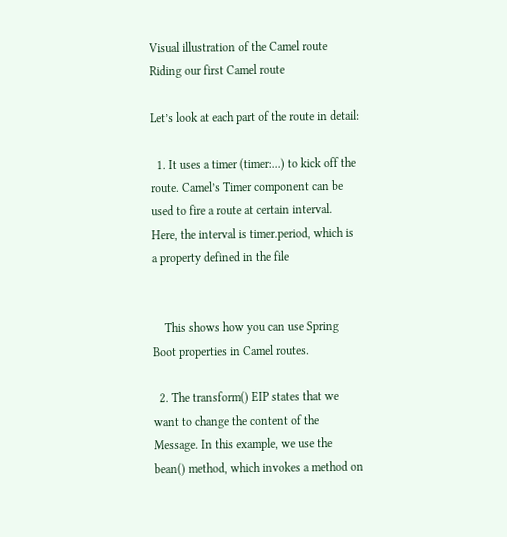Visual illustration of the Camel route
Riding our first Camel route

Let’s look at each part of the route in detail:

  1. It uses a timer (timer:...) to kick off the route. Camel’s Timer component can be used to fire a route at certain interval. Here, the interval is timer.period, which is a property defined in the file


    This shows how you can use Spring Boot properties in Camel routes.

  2. The transform() EIP states that we want to change the content of the Message. In this example, we use the bean() method, which invokes a method on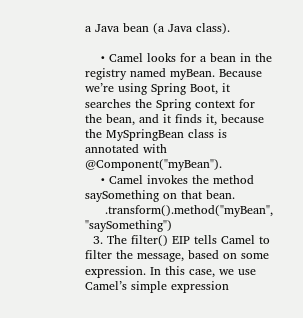a Java bean (a Java class).

    • Camel looks for a bean in the registry named myBean. Because we’re using Spring Boot, it searches the Spring context for the bean, and it finds it, because the MySpringBean class is annotated with @Component("myBean").
    • Camel invokes the method saySomething on that bean.
     .transform().method("myBean", "saySomething")
  3. The filter() EIP tells Camel to filter the message, based on some expression. In this case, we use Camel’s simple expression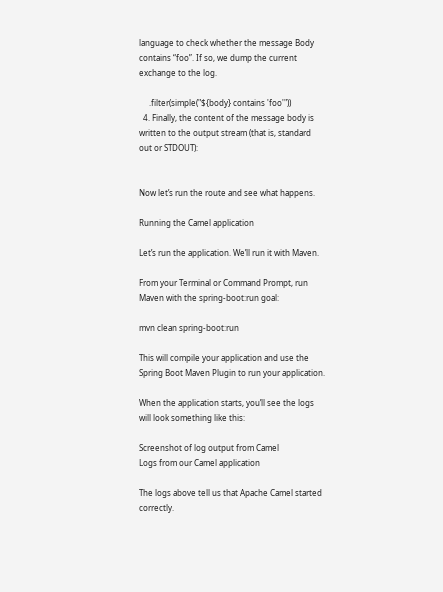language to check whether the message Body contains “foo”. If so, we dump the current exchange to the log.

     .filter(simple("${body} contains 'foo'"))
  4. Finally, the content of the message body is written to the output stream (that is, standard out or STDOUT):


Now let’s run the route and see what happens.

Running the Camel application

Let’s run the application. We’ll run it with Maven.

From your Terminal or Command Prompt, run Maven with the spring-boot:run goal:

mvn clean spring-boot:run

This will compile your application and use the Spring Boot Maven Plugin to run your application.

When the application starts, you’ll see the logs will look something like this:

Screenshot of log output from Camel
Logs from our Camel application

The logs above tell us that Apache Camel started correctly.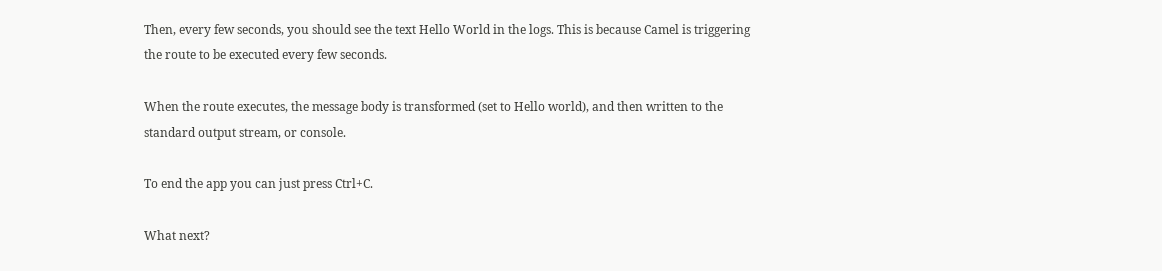Then, every few seconds, you should see the text Hello World in the logs. This is because Camel is triggering the route to be executed every few seconds.

When the route executes, the message body is transformed (set to Hello world), and then written to the standard output stream, or console.

To end the app you can just press Ctrl+C.

What next?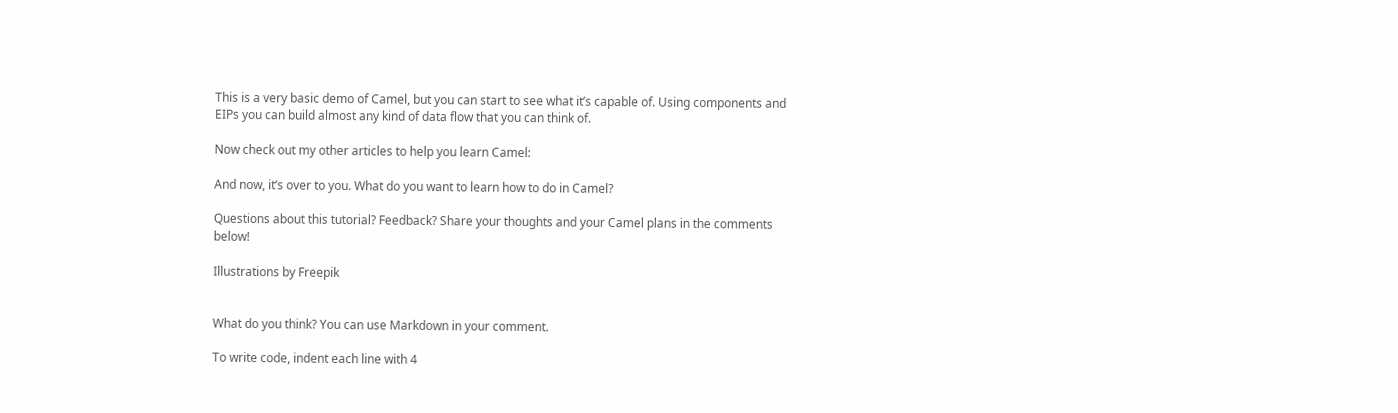This is a very basic demo of Camel, but you can start to see what it’s capable of. Using components and EIPs you can build almost any kind of data flow that you can think of.

Now check out my other articles to help you learn Camel:

And now, it’s over to you. What do you want to learn how to do in Camel?

Questions about this tutorial? Feedback? Share your thoughts and your Camel plans in the comments below!

Illustrations by Freepik


What do you think? You can use Markdown in your comment.

To write code, indent each line with 4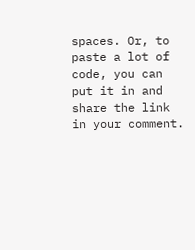spaces. Or, to paste a lot of code, you can put it in and share the link in your comment.